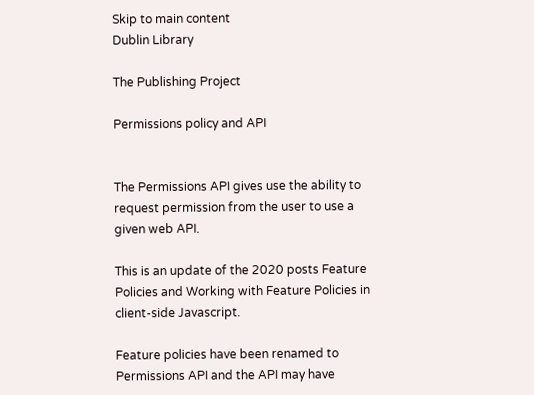Skip to main content
Dublin Library

The Publishing Project

Permissions policy and API


The Permissions API gives use the ability to request permission from the user to use a given web API.

This is an update of the 2020 posts Feature Policies and Working with Feature Policies in client-side Javascript.

Feature policies have been renamed to Permissions API and the API may have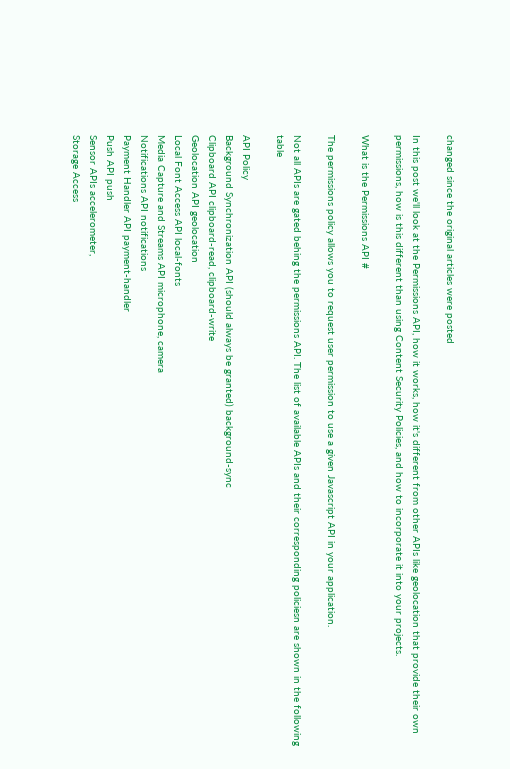changed since the original articles were posted

In this post we'll look at the Permissions API, how it works, how it's different from other APIs like geolocation that provide their own permissions, how is this different than using Content Security Policies, and how to incorporate it into your projects.

What is the Permissions API #

The permissions policy allows you to request user permission to use a given Javascript API in your application.

Not all APIs are gated behing the permissions API. The list of available APIs and their corresponding policiesn are shown in the following table

API Policy
Background Synchronization API (should always be granted) background-sync
Clipboard API clipboard-read, clipboard-write
Geolocation API geolocation
Local Font Access API local-fonts
Media Capture and Streams API microphone, camera
Notifications API notifications
Payment Handler API payment-handler
Push API push
Sensor APIs accelerometer,
Storage Access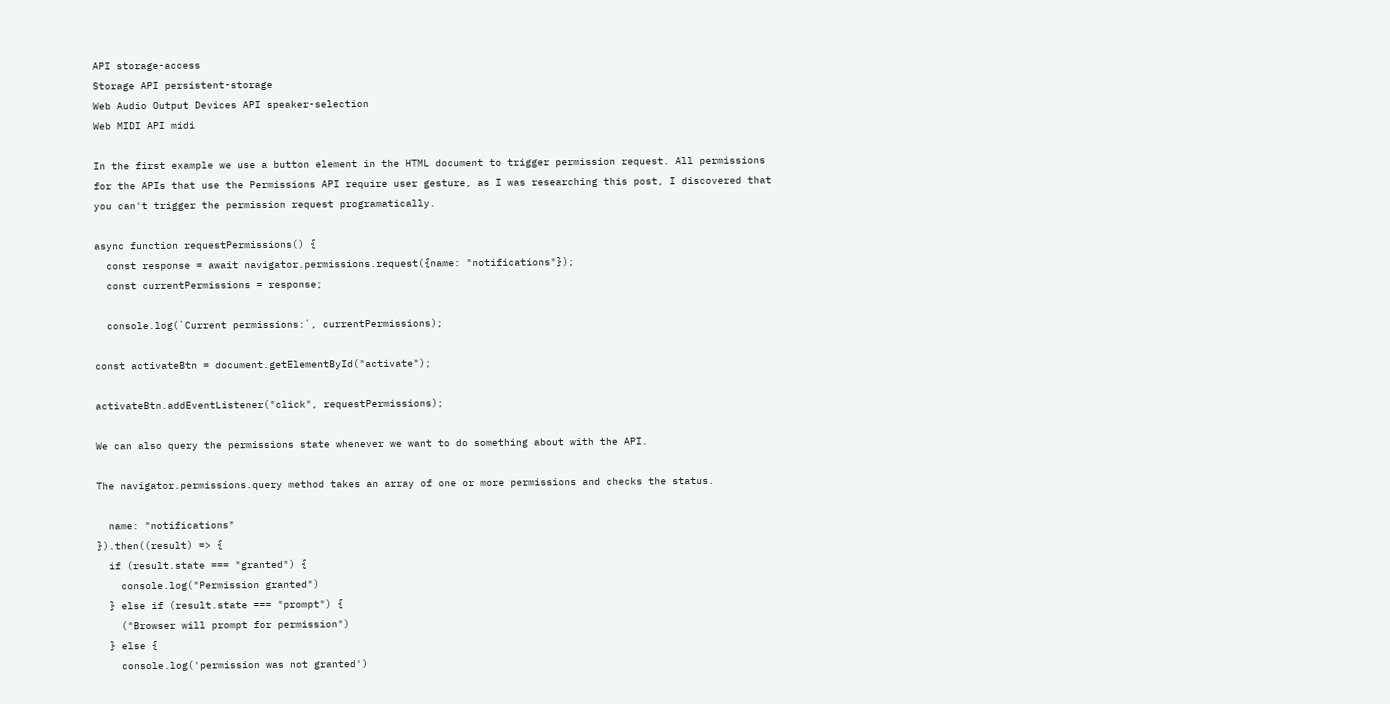API storage-access
Storage API persistent-storage
Web Audio Output Devices API speaker-selection
Web MIDI API midi

In the first example we use a button element in the HTML document to trigger permission request. All permissions for the APIs that use the Permissions API require user gesture, as I was researching this post, I discovered that you can't trigger the permission request programatically.

async function requestPermissions() {
  const response = await navigator.permissions.request({name: "notifications"});
  const currentPermissions = response;

  console.log(`Current permissions:`, currentPermissions);

const activateBtn = document.getElementById("activate");

activateBtn.addEventListener("click", requestPermissions);

We can also query the permissions state whenever we want to do something about with the API.

The navigator.permissions.query method takes an array of one or more permissions and checks the status.

  name: "notifications"
}).then((result) => {
  if (result.state === "granted") {
    console.log("Permission granted")
  } else if (result.state === "prompt") {
    ("Browser will prompt for permission")
  } else {
    console.log('permission was not granted')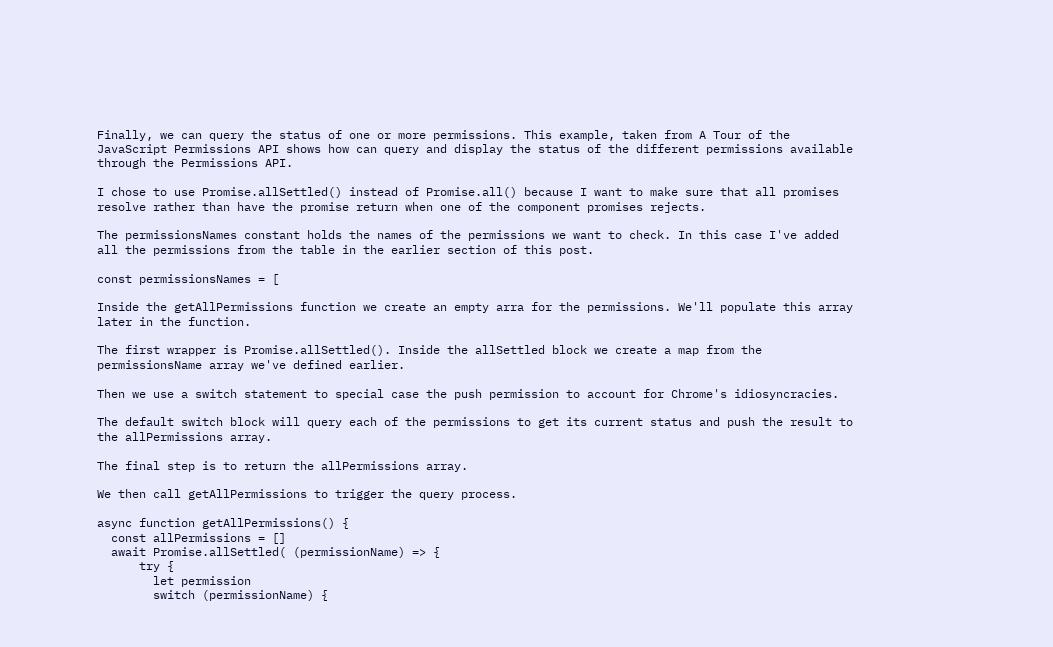Finally, we can query the status of one or more permissions. This example, taken from A Tour of the JavaScript Permissions API shows how can query and display the status of the different permissions available through the Permissions API.

I chose to use Promise.allSettled() instead of Promise.all() because I want to make sure that all promises resolve rather than have the promise return when one of the component promises rejects.

The permissionsNames constant holds the names of the permissions we want to check. In this case I've added all the permissions from the table in the earlier section of this post.

const permissionsNames = [

Inside the getAllPermissions function we create an empty arra for the permissions. We'll populate this array later in the function.

The first wrapper is Promise.allSettled(). Inside the allSettled block we create a map from the permissionsName array we've defined earlier.

Then we use a switch statement to special case the push permission to account for Chrome's idiosyncracies.

The default switch block will query each of the permissions to get its current status and push the result to the allPermissions array.

The final step is to return the allPermissions array.

We then call getAllPermissions to trigger the query process.

async function getAllPermissions() {
  const allPermissions = []
  await Promise.allSettled( (permissionName) => {
      try {
        let permission
        switch (permissionName) {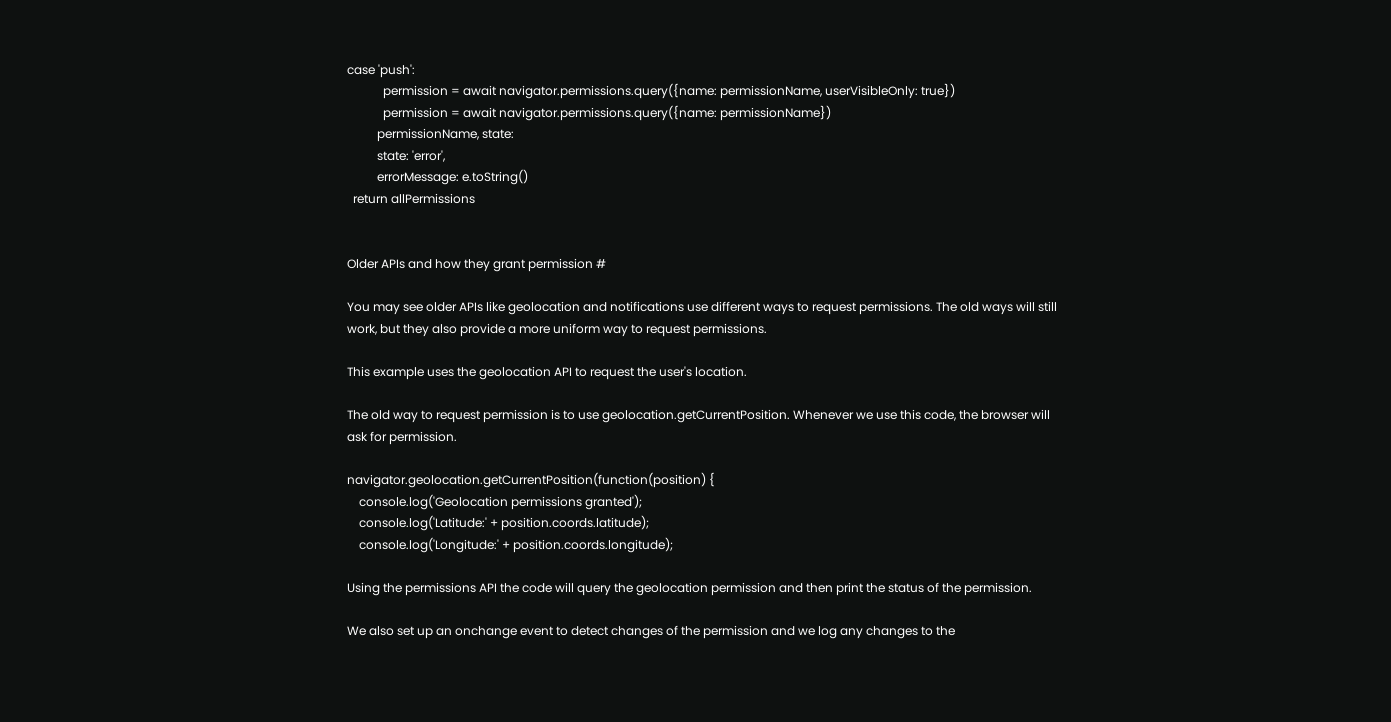case 'push':
            permission = await navigator.permissions.query({name: permissionName, userVisibleOnly: true})
            permission = await navigator.permissions.query({name: permissionName})
          permissionName, state:
          state: 'error',
          errorMessage: e.toString()
  return allPermissions


Older APIs and how they grant permission #

You may see older APIs like geolocation and notifications use different ways to request permissions. The old ways will still work, but they also provide a more uniform way to request permissions.

This example uses the geolocation API to request the user's location.

The old way to request permission is to use geolocation.getCurrentPosition. Whenever we use this code, the browser will ask for permission.

navigator.geolocation.getCurrentPosition(function(position) {
    console.log('Geolocation permissions granted');
    console.log('Latitude:' + position.coords.latitude);
    console.log('Longitude:' + position.coords.longitude);

Using the permissions API the code will query the geolocation permission and then print the status of the permission.

We also set up an onchange event to detect changes of the permission and we log any changes to the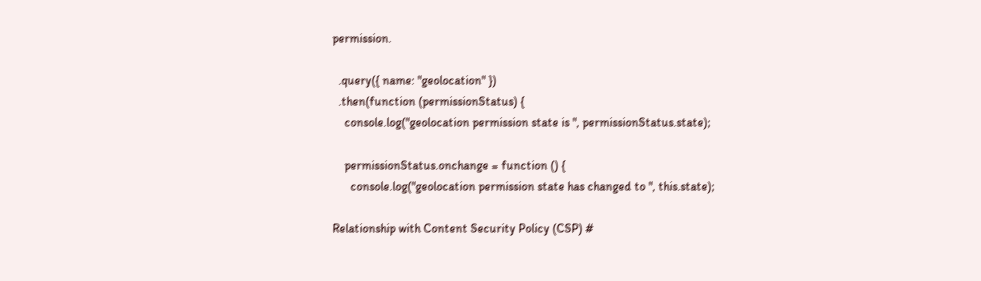permission.

  .query({ name: "geolocation" })
  .then(function (permissionStatus) {
    console.log("geolocation permission state is ", permissionStatus.state);

    permissionStatus.onchange = function () {
      console.log("geolocation permission state has changed to ", this.state);

Relationship with Content Security Policy (CSP) #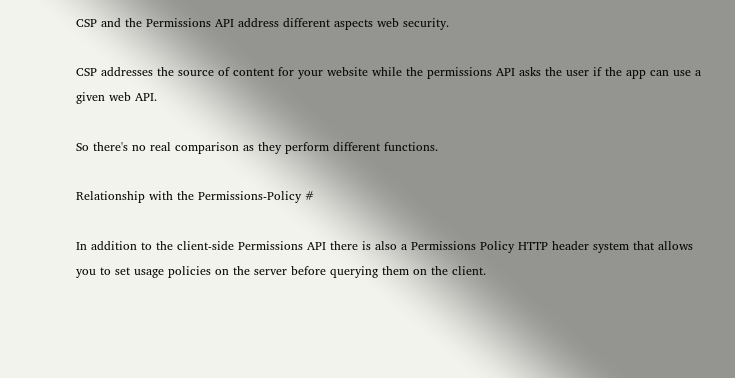CSP and the Permissions API address different aspects web security.

CSP addresses the source of content for your website while the permissions API asks the user if the app can use a given web API.

So there's no real comparison as they perform different functions.

Relationship with the Permissions-Policy #

In addition to the client-side Permissions API there is also a Permissions Policy HTTP header system that allows you to set usage policies on the server before querying them on the client.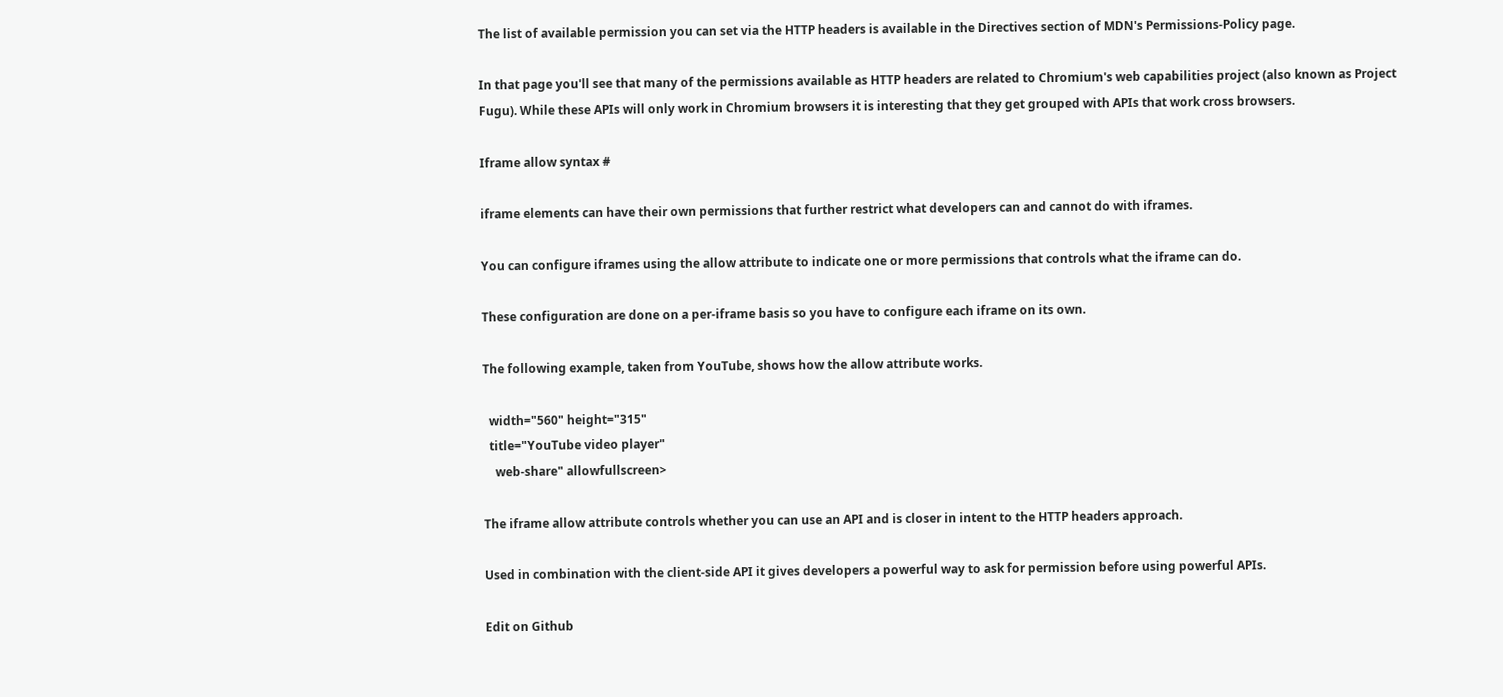The list of available permission you can set via the HTTP headers is available in the Directives section of MDN's Permissions-Policy page.

In that page you'll see that many of the permissions available as HTTP headers are related to Chromium's web capabilities project (also known as Project Fugu). While these APIs will only work in Chromium browsers it is interesting that they get grouped with APIs that work cross browsers.

Iframe allow syntax #

iframe elements can have their own permissions that further restrict what developers can and cannot do with iframes.

You can configure iframes using the allow attribute to indicate one or more permissions that controls what the iframe can do.

These configuration are done on a per-iframe basis so you have to configure each iframe on its own.

The following example, taken from YouTube, shows how the allow attribute works.

  width="560" height="315"
  title="YouTube video player"
    web-share" allowfullscreen>

The iframe allow attribute controls whether you can use an API and is closer in intent to the HTTP headers approach.

Used in combination with the client-side API it gives developers a powerful way to ask for permission before using powerful APIs.

Edit on Github